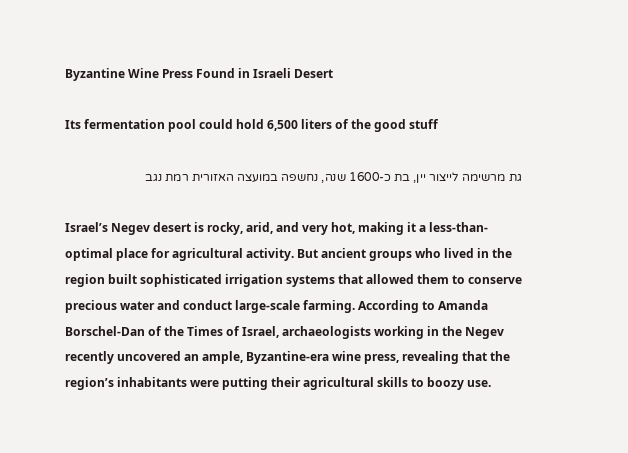Byzantine Wine Press Found in Israeli Desert

Its fermentation pool could hold 6,500 liters of the good stuff

גת מרשימה לייצור יין, בת כ-1600 שנה, נחשפה במועצה האזורית רמת נגב

Israel’s Negev desert is rocky, arid, and very hot, making it a less-than-optimal place for agricultural activity. But ancient groups who lived in the region built sophisticated irrigation systems that allowed them to conserve precious water and conduct large-scale farming. According to Amanda Borschel-Dan of the Times of Israel, archaeologists working in the Negev recently uncovered an ample, Byzantine-era wine press, revealing that the region’s inhabitants were putting their agricultural skills to boozy use.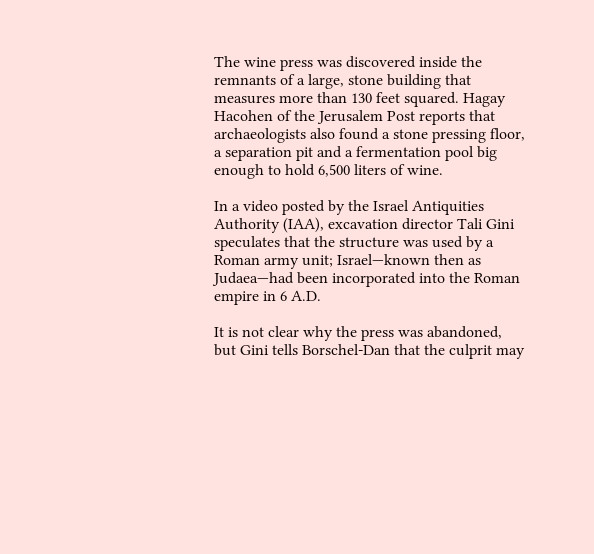The wine press was discovered inside the remnants of a large, stone building that measures more than 130 feet squared. Hagay Hacohen of the Jerusalem Post reports that archaeologists also found a stone pressing floor, a separation pit and a fermentation pool big enough to hold 6,500 liters of wine.

In a video posted by the Israel Antiquities Authority (IAA), excavation director Tali Gini speculates that the structure was used by a Roman army unit; Israel—known then as Judaea—had been incorporated into the Roman empire in 6 A.D.

It is not clear why the press was abandoned, but Gini tells Borschel-Dan that the culprit may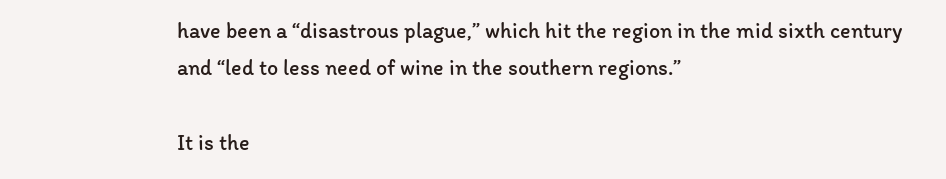have been a “disastrous plague,” which hit the region in the mid sixth century and “led to less need of wine in the southern regions.”

It is the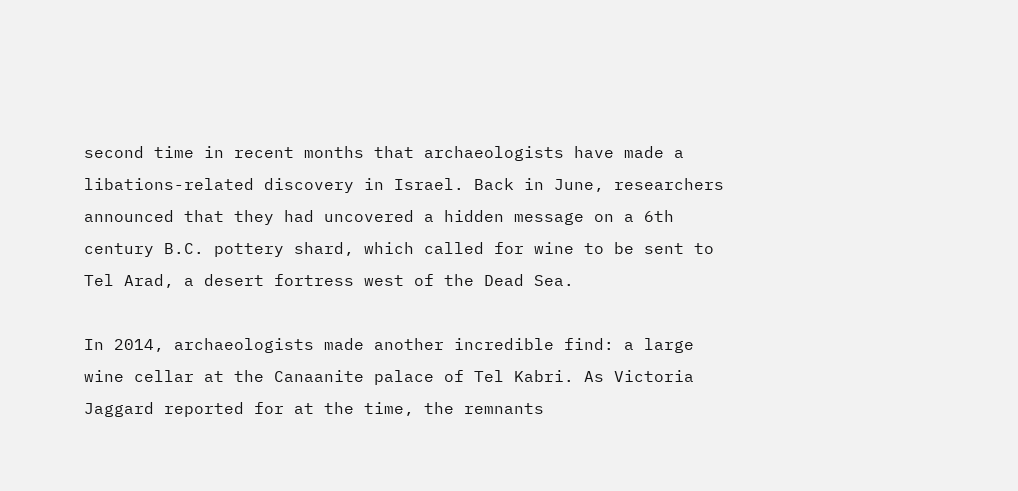second time in recent months that archaeologists have made a libations-related discovery in Israel. Back in June, researchers announced that they had uncovered a hidden message on a 6th century B.C. pottery shard, which called for wine to be sent to Tel Arad, a desert fortress west of the Dead Sea.

In 2014, archaeologists made another incredible find: a large wine cellar at the Canaanite palace of Tel Kabri. As Victoria Jaggard reported for at the time, the remnants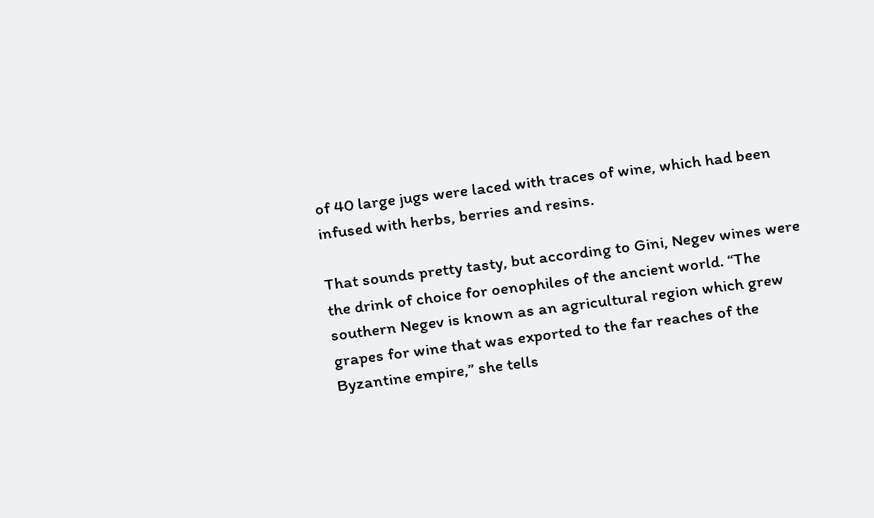of 40 large jugs were laced with traces of wine, which had been infused with herbs, berries and resins.

That sounds pretty tasty, but according to Gini, Negev wines were the drink of choice for oenophiles of the ancient world. “The southern Negev is known as an agricultural region which grew grapes for wine that was exported to the far reaches of the Byzantine empire,” she tells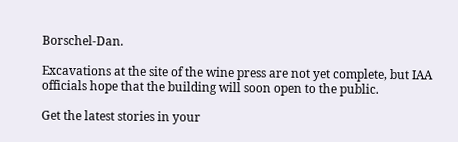Borschel-Dan.

Excavations at the site of the wine press are not yet complete, but IAA officials hope that the building will soon open to the public.

Get the latest stories in your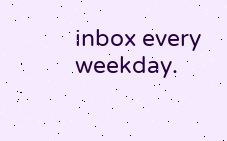inbox every weekday.